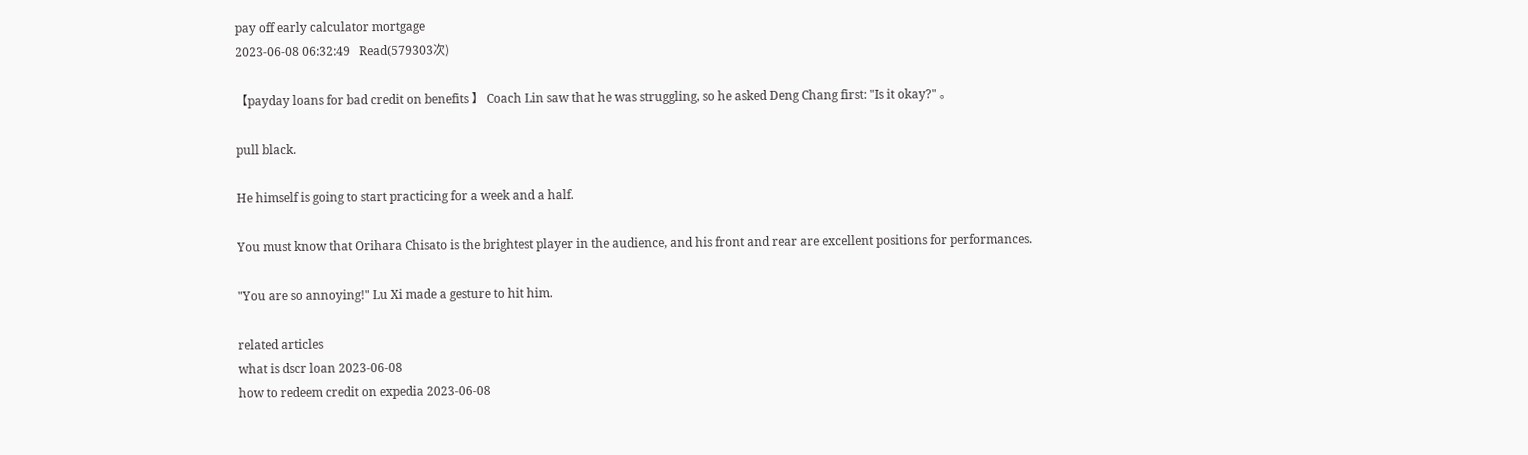pay off early calculator mortgage
2023-06-08 06:32:49   Read(579303次)

【payday loans for bad credit on benefits 】 Coach Lin saw that he was struggling, so he asked Deng Chang first: "Is it okay?" 。

pull black.

He himself is going to start practicing for a week and a half.

You must know that Orihara Chisato is the brightest player in the audience, and his front and rear are excellent positions for performances.

"You are so annoying!" Lu Xi made a gesture to hit him.

related articles
what is dscr loan 2023-06-08
how to redeem credit on expedia 2023-06-08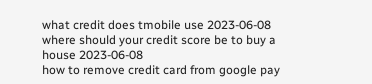what credit does tmobile use 2023-06-08
where should your credit score be to buy a house 2023-06-08
how to remove credit card from google pay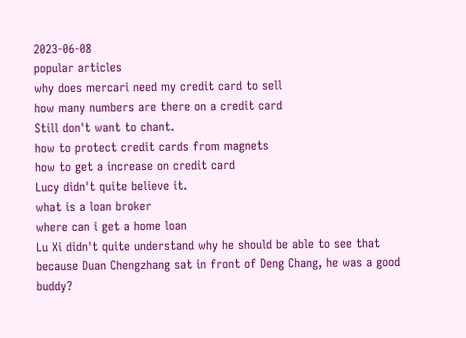2023-06-08
popular articles
why does mercari need my credit card to sell
how many numbers are there on a credit card
Still don't want to chant.
how to protect credit cards from magnets
how to get a increase on credit card
Lucy didn't quite believe it.
what is a loan broker
where can i get a home loan
Lu Xi didn't quite understand why he should be able to see that because Duan Chengzhang sat in front of Deng Chang, he was a good buddy?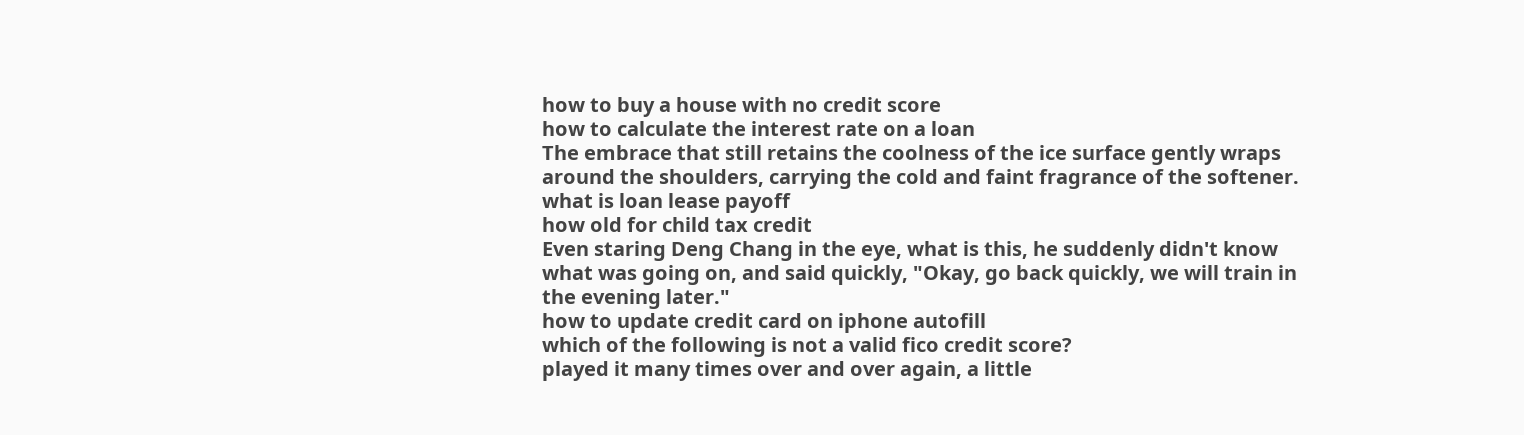how to buy a house with no credit score
how to calculate the interest rate on a loan
The embrace that still retains the coolness of the ice surface gently wraps around the shoulders, carrying the cold and faint fragrance of the softener.
what is loan lease payoff
how old for child tax credit
Even staring Deng Chang in the eye, what is this, he suddenly didn't know what was going on, and said quickly, "Okay, go back quickly, we will train in the evening later."
how to update credit card on iphone autofill
which of the following is not a valid fico credit score?
played it many times over and over again, a little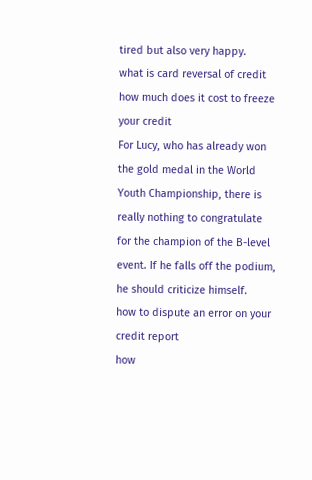tired but also very happy.
what is card reversal of credit
how much does it cost to freeze your credit
For Lucy, who has already won the gold medal in the World Youth Championship, there is really nothing to congratulate for the champion of the B-level event. If he falls off the podium, he should criticize himself.
how to dispute an error on your credit report
how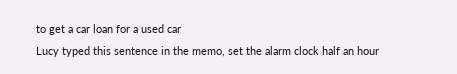to get a car loan for a used car
Lucy typed this sentence in the memo, set the alarm clock half an hour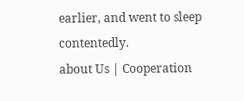earlier, and went to sleep contentedly.
about Us | Cooperation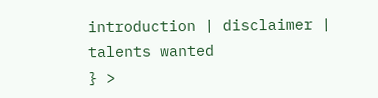introduction | disclaimer | talents wanted
} >